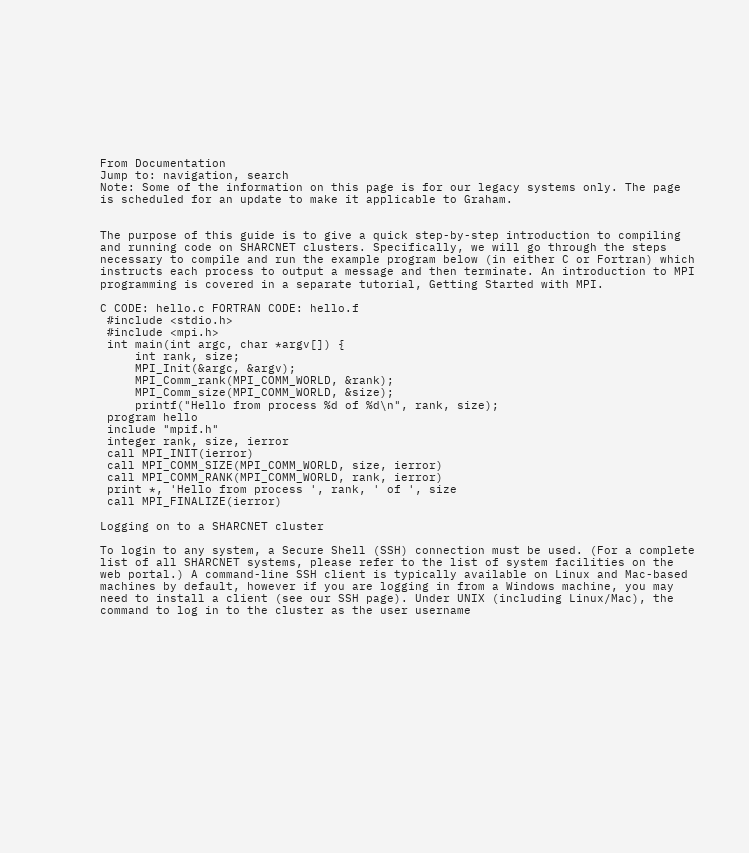From Documentation
Jump to: navigation, search
Note: Some of the information on this page is for our legacy systems only. The page is scheduled for an update to make it applicable to Graham.


The purpose of this guide is to give a quick step-by-step introduction to compiling and running code on SHARCNET clusters. Specifically, we will go through the steps necessary to compile and run the example program below (in either C or Fortran) which instructs each process to output a message and then terminate. An introduction to MPI programming is covered in a separate tutorial, Getting Started with MPI.

C CODE: hello.c FORTRAN CODE: hello.f
 #include <stdio.h>
 #include <mpi.h>
 int main(int argc, char *argv[]) {
     int rank, size;
     MPI_Init(&argc, &argv);
     MPI_Comm_rank(MPI_COMM_WORLD, &rank);
     MPI_Comm_size(MPI_COMM_WORLD, &size);
     printf("Hello from process %d of %d\n", rank, size);
 program hello
 include "mpif.h"
 integer rank, size, ierror
 call MPI_INIT(ierror)
 call MPI_COMM_SIZE(MPI_COMM_WORLD, size, ierror)
 call MPI_COMM_RANK(MPI_COMM_WORLD, rank, ierror)
 print *, 'Hello from process ', rank, ' of ', size
 call MPI_FINALIZE(ierror)

Logging on to a SHARCNET cluster

To login to any system, a Secure Shell (SSH) connection must be used. (For a complete list of all SHARCNET systems, please refer to the list of system facilities on the web portal.) A command-line SSH client is typically available on Linux and Mac-based machines by default, however if you are logging in from a Windows machine, you may need to install a client (see our SSH page). Under UNIX (including Linux/Mac), the command to log in to the cluster as the user username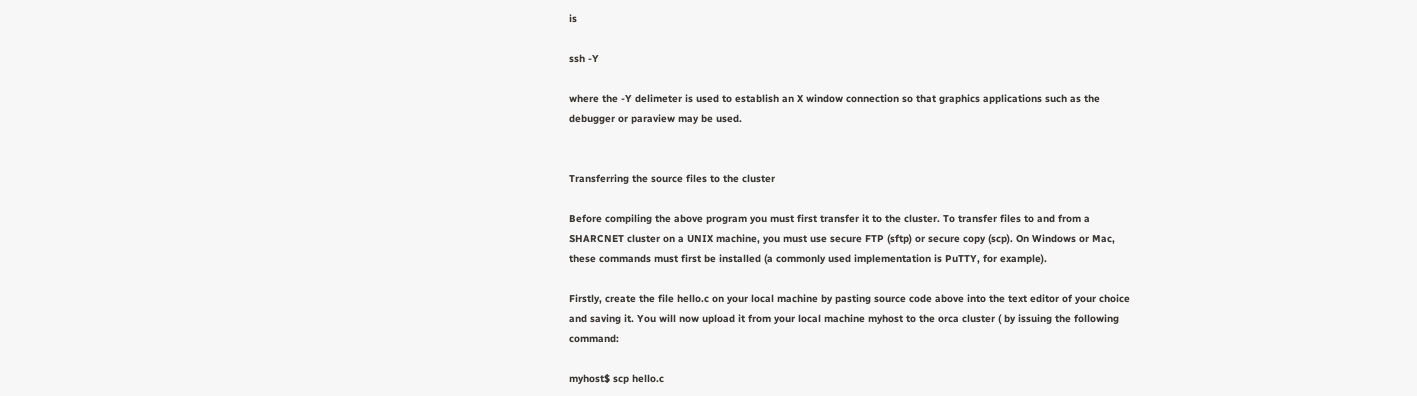is

ssh -Y

where the -Y delimeter is used to establish an X window connection so that graphics applications such as the debugger or paraview may be used.


Transferring the source files to the cluster

Before compiling the above program you must first transfer it to the cluster. To transfer files to and from a SHARCNET cluster on a UNIX machine, you must use secure FTP (sftp) or secure copy (scp). On Windows or Mac, these commands must first be installed (a commonly used implementation is PuTTY, for example).

Firstly, create the file hello.c on your local machine by pasting source code above into the text editor of your choice and saving it. You will now upload it from your local machine myhost to the orca cluster ( by issuing the following command:

myhost$ scp hello.c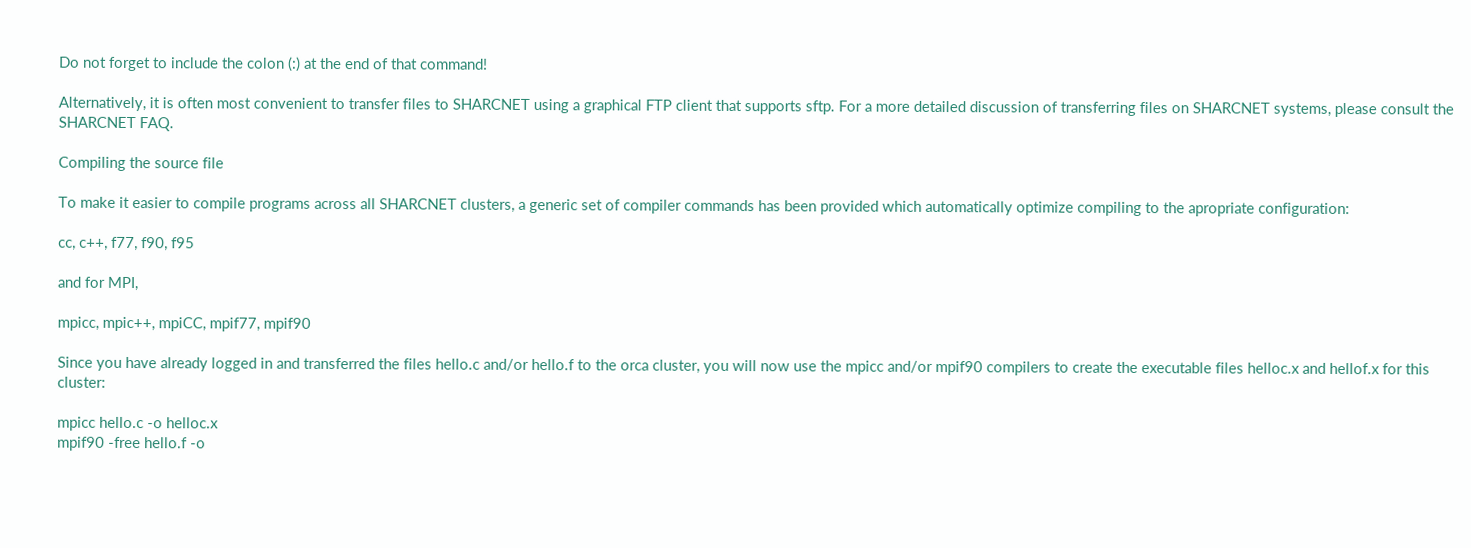Do not forget to include the colon (:) at the end of that command!

Alternatively, it is often most convenient to transfer files to SHARCNET using a graphical FTP client that supports sftp. For a more detailed discussion of transferring files on SHARCNET systems, please consult the SHARCNET FAQ.

Compiling the source file

To make it easier to compile programs across all SHARCNET clusters, a generic set of compiler commands has been provided which automatically optimize compiling to the apropriate configuration:

cc, c++, f77, f90, f95

and for MPI,

mpicc, mpic++, mpiCC, mpif77, mpif90

Since you have already logged in and transferred the files hello.c and/or hello.f to the orca cluster, you will now use the mpicc and/or mpif90 compilers to create the executable files helloc.x and hellof.x for this cluster:

mpicc hello.c -o helloc.x
mpif90 -free hello.f -o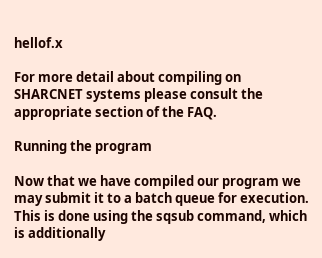hellof.x

For more detail about compiling on SHARCNET systems please consult the appropriate section of the FAQ.

Running the program

Now that we have compiled our program we may submit it to a batch queue for execution. This is done using the sqsub command, which is additionally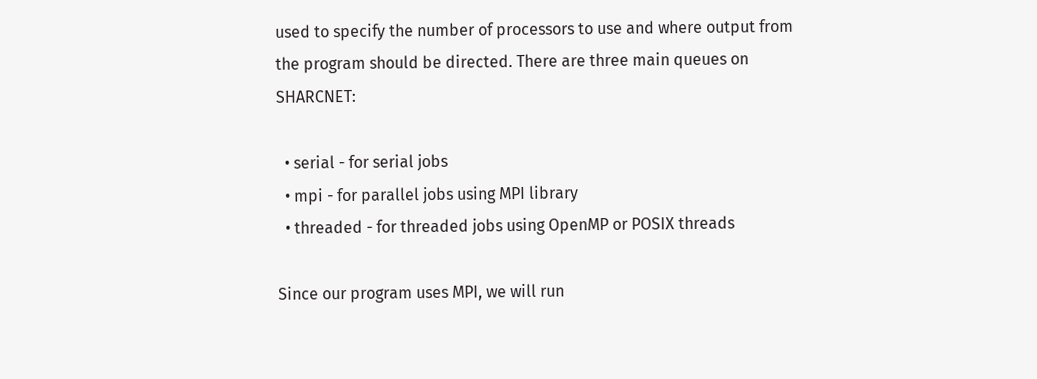used to specify the number of processors to use and where output from the program should be directed. There are three main queues on SHARCNET:

  • serial - for serial jobs
  • mpi - for parallel jobs using MPI library
  • threaded - for threaded jobs using OpenMP or POSIX threads

Since our program uses MPI, we will run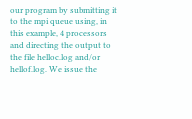our program by submitting it to the mpi queue using, in this example, 4 processors and directing the output to the file helloc.log and/or hellof.log. We issue the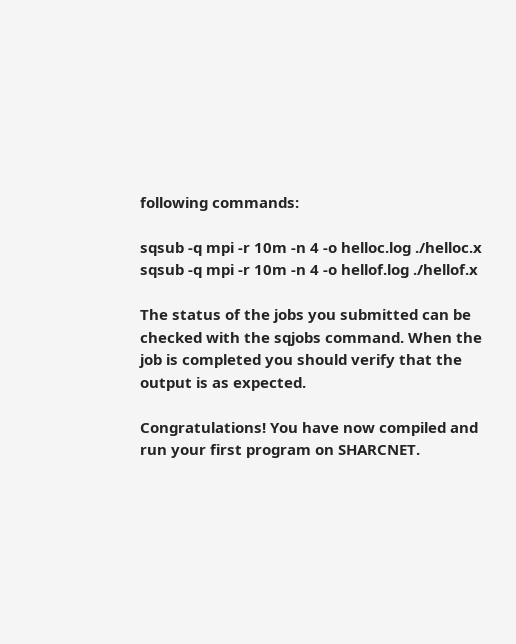following commands:

sqsub -q mpi -r 10m -n 4 -o helloc.log ./helloc.x
sqsub -q mpi -r 10m -n 4 -o hellof.log ./hellof.x

The status of the jobs you submitted can be checked with the sqjobs command. When the job is completed you should verify that the output is as expected.

Congratulations! You have now compiled and run your first program on SHARCNET.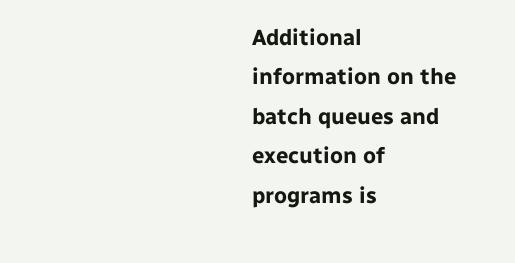Additional information on the batch queues and execution of programs is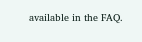available in the FAQ.